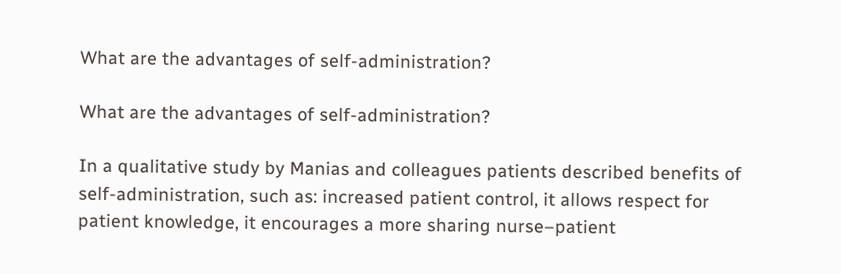What are the advantages of self-administration?

What are the advantages of self-administration?

In a qualitative study by Manias and colleagues patients described benefits of self-administration, such as: increased patient control, it allows respect for patient knowledge, it encourages a more sharing nurse–patient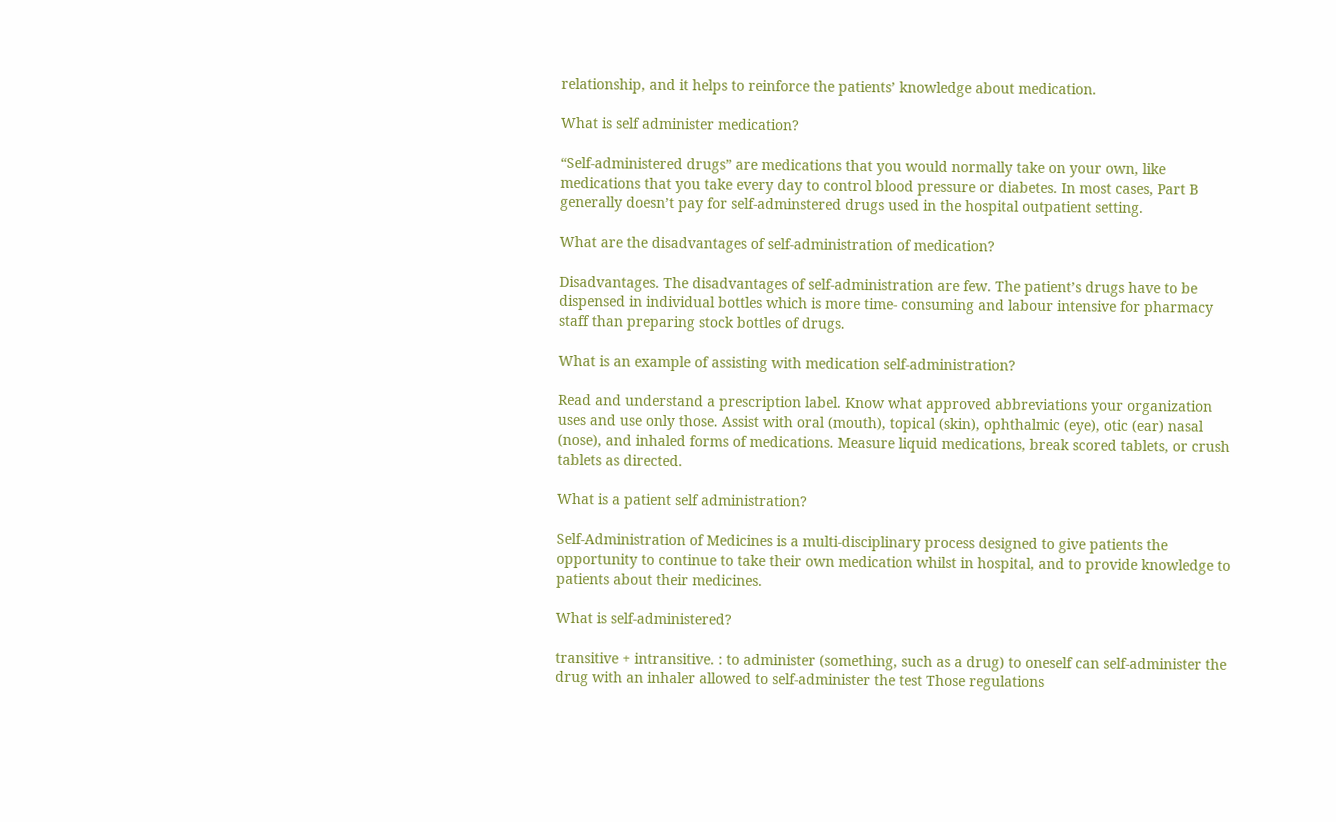relationship, and it helps to reinforce the patients’ knowledge about medication.

What is self administer medication?

“Self-administered drugs” are medications that you would normally take on your own, like medications that you take every day to control blood pressure or diabetes. In most cases, Part B generally doesn’t pay for self-adminstered drugs used in the hospital outpatient setting.

What are the disadvantages of self-administration of medication?

Disadvantages. The disadvantages of self-administration are few. The patient’s drugs have to be dispensed in individual bottles which is more time- consuming and labour intensive for pharmacy staff than preparing stock bottles of drugs.

What is an example of assisting with medication self-administration?

Read and understand a prescription label. Know what approved abbreviations your organization uses and use only those. Assist with oral (mouth), topical (skin), ophthalmic (eye), otic (ear) nasal (nose), and inhaled forms of medications. Measure liquid medications, break scored tablets, or crush tablets as directed.

What is a patient self administration?

Self-Administration of Medicines is a multi-disciplinary process designed to give patients the opportunity to continue to take their own medication whilst in hospital, and to provide knowledge to patients about their medicines.

What is self-administered?

transitive + intransitive. : to administer (something, such as a drug) to oneself can self-administer the drug with an inhaler allowed to self-administer the test Those regulations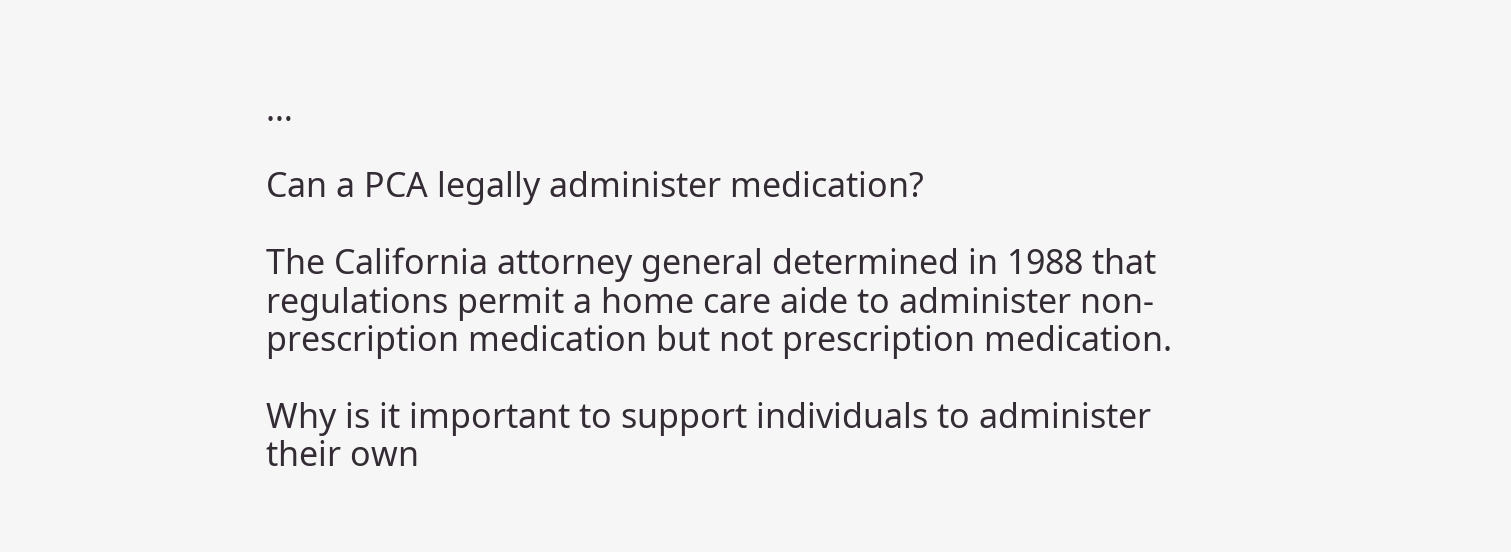…

Can a PCA legally administer medication?

The California attorney general determined in 1988 that regulations permit a home care aide to administer non-prescription medication but not prescription medication.

Why is it important to support individuals to administer their own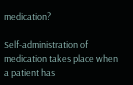medication?

Self-administration of medication takes place when a patient has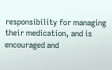responsibility for managing their medication, and is encouraged and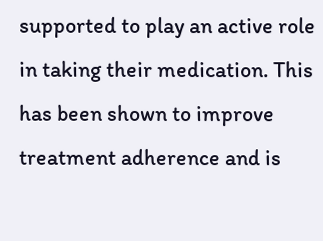supported to play an active role in taking their medication. This has been shown to improve treatment adherence and is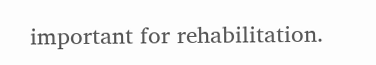important for rehabilitation.